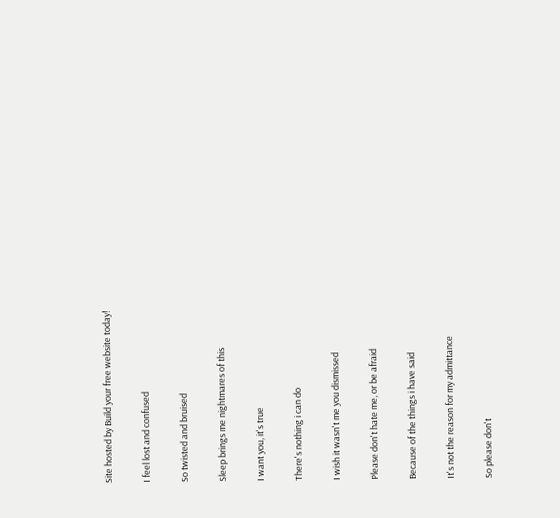Site hosted by Build your free website today!

I feel lost and confused

So twisted and bruised

Sleep brings me nightmares of this

I want you, it's true

There's nothing i can do

I wish it wasn't me you dismissed

Please don't hate me, or be afraid

Because of the things i have said

It's not the reason for my admittance

So please don't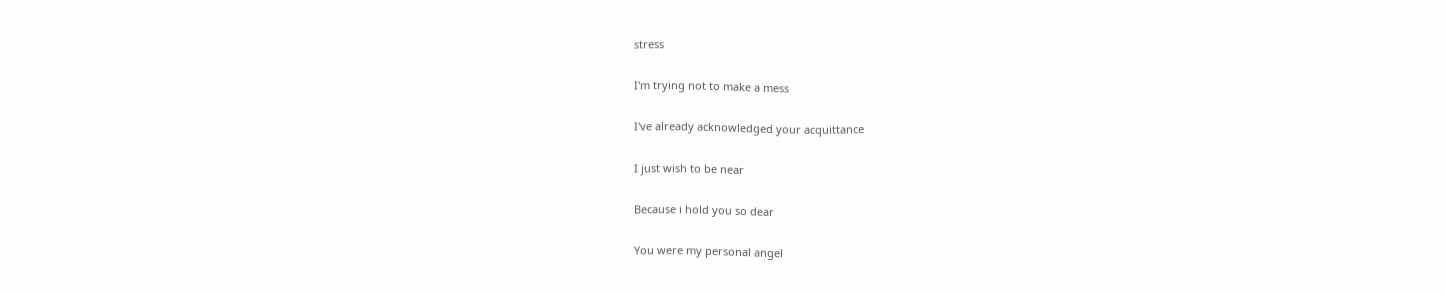stress

I'm trying not to make a mess

I've already acknowledged your acquittance

I just wish to be near

Because i hold you so dear

You were my personal angel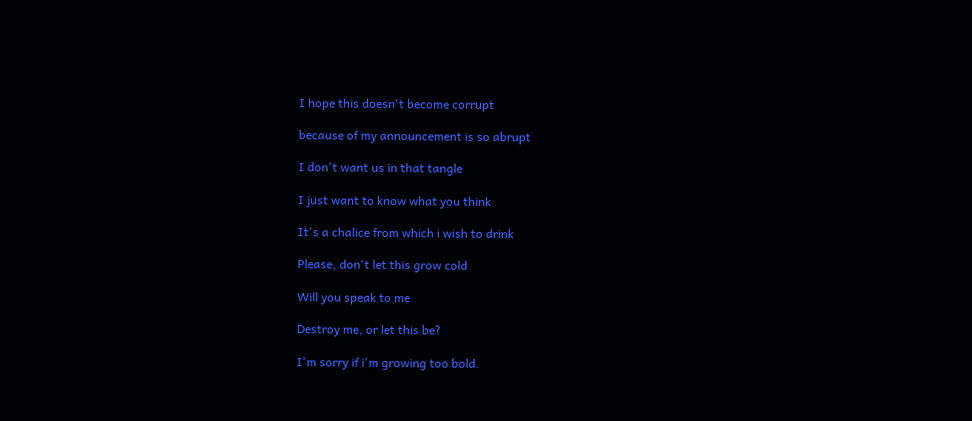I hope this doesn't become corrupt

because of my announcement is so abrupt

I don't want us in that tangle

I just want to know what you think

It's a chalice from which i wish to drink

Please, don't let this grow cold

Will you speak to me

Destroy me, or let this be?

I'm sorry if i'm growing too bold.